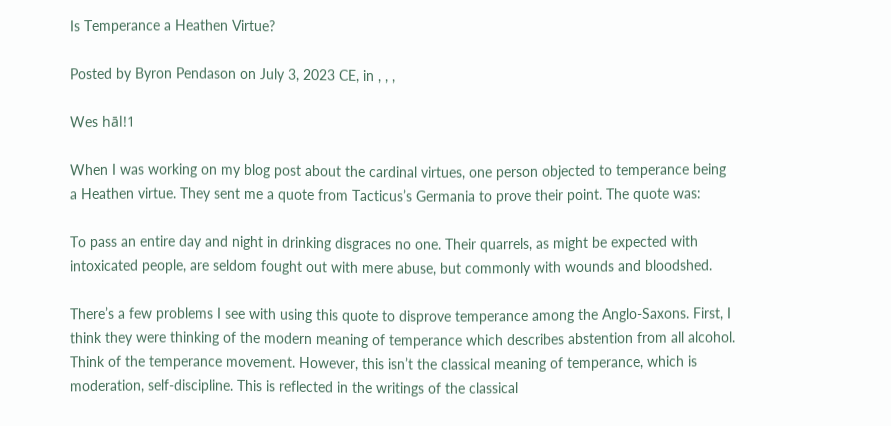Is Temperance a Heathen Virtue?

Posted by Byron Pendason on July 3, 2023 CE, in , , ,

Wes hāl!1

When I was working on my blog post about the cardinal virtues, one person objected to temperance being a Heathen virtue. They sent me a quote from Tacticus’s Germania to prove their point. The quote was:

To pass an entire day and night in drinking disgraces no one. Their quarrels, as might be expected with intoxicated people, are seldom fought out with mere abuse, but commonly with wounds and bloodshed.

There’s a few problems I see with using this quote to disprove temperance among the Anglo-Saxons. First, I think they were thinking of the modern meaning of temperance which describes abstention from all alcohol. Think of the temperance movement. However, this isn’t the classical meaning of temperance, which is moderation, self-discipline. This is reflected in the writings of the classical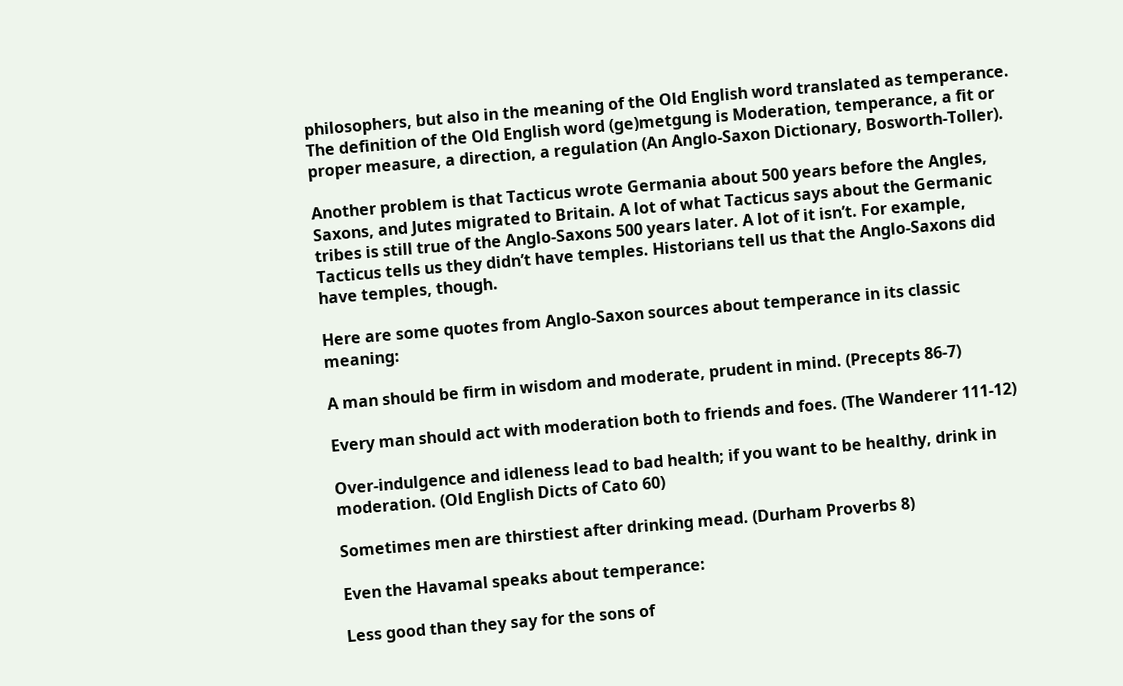philosophers, but also in the meaning of the Old English word translated as temperance. The definition of the Old English word (ge)metgung is Moderation, temperance, a fit or proper measure, a direction, a regulation (An Anglo-Saxon Dictionary, Bosworth-Toller).

Another problem is that Tacticus wrote Germania about 500 years before the Angles, Saxons, and Jutes migrated to Britain. A lot of what Tacticus says about the Germanic tribes is still true of the Anglo-Saxons 500 years later. A lot of it isn’t. For example, Tacticus tells us they didn’t have temples. Historians tell us that the Anglo-Saxons did have temples, though.

Here are some quotes from Anglo-Saxon sources about temperance in its classic meaning:

A man should be firm in wisdom and moderate, prudent in mind. (Precepts 86-7)

Every man should act with moderation both to friends and foes. (The Wanderer 111-12)

Over-indulgence and idleness lead to bad health; if you want to be healthy, drink in moderation. (Old English Dicts of Cato 60)

Sometimes men are thirstiest after drinking mead. (Durham Proverbs 8)

Even the Havamal speaks about temperance:

Less good than they say for the sons of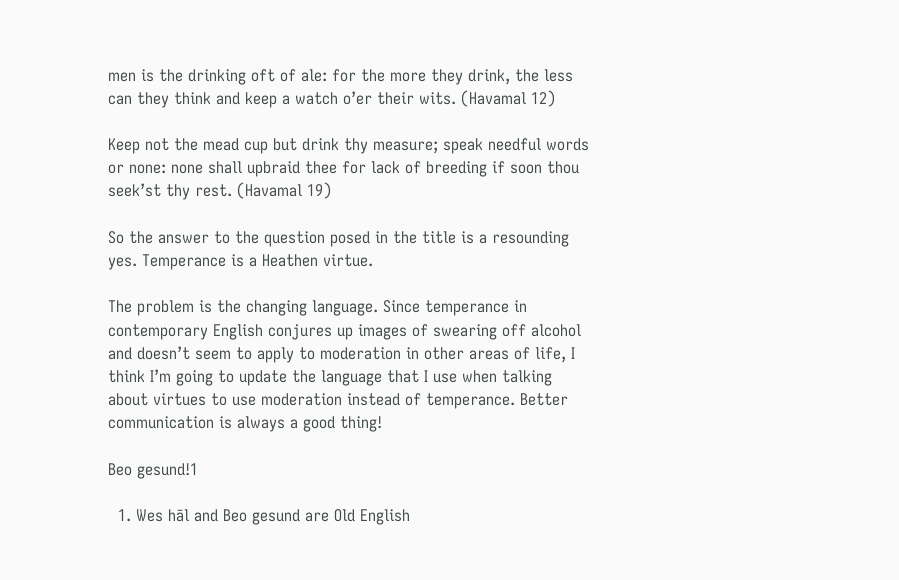men is the drinking oft of ale: for the more they drink, the less can they think and keep a watch o’er their wits. (Havamal 12)

Keep not the mead cup but drink thy measure; speak needful words or none: none shall upbraid thee for lack of breeding if soon thou seek’st thy rest. (Havamal 19)

So the answer to the question posed in the title is a resounding yes. Temperance is a Heathen virtue.

The problem is the changing language. Since temperance in contemporary English conjures up images of swearing off alcohol and doesn’t seem to apply to moderation in other areas of life, I think I’m going to update the language that I use when talking about virtues to use moderation instead of temperance. Better communication is always a good thing!

Beo gesund!1

  1. Wes hāl and Beo gesund are Old English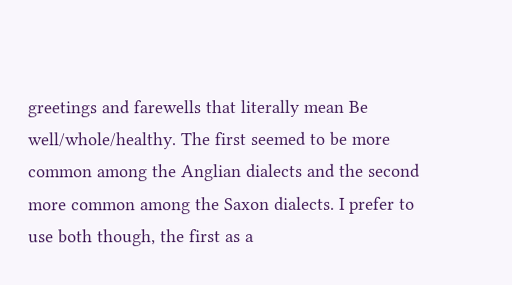greetings and farewells that literally mean Be well/whole/healthy. The first seemed to be more common among the Anglian dialects and the second more common among the Saxon dialects. I prefer to use both though, the first as a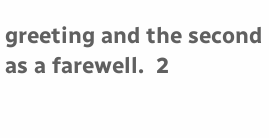greeting and the second as a farewell.  2